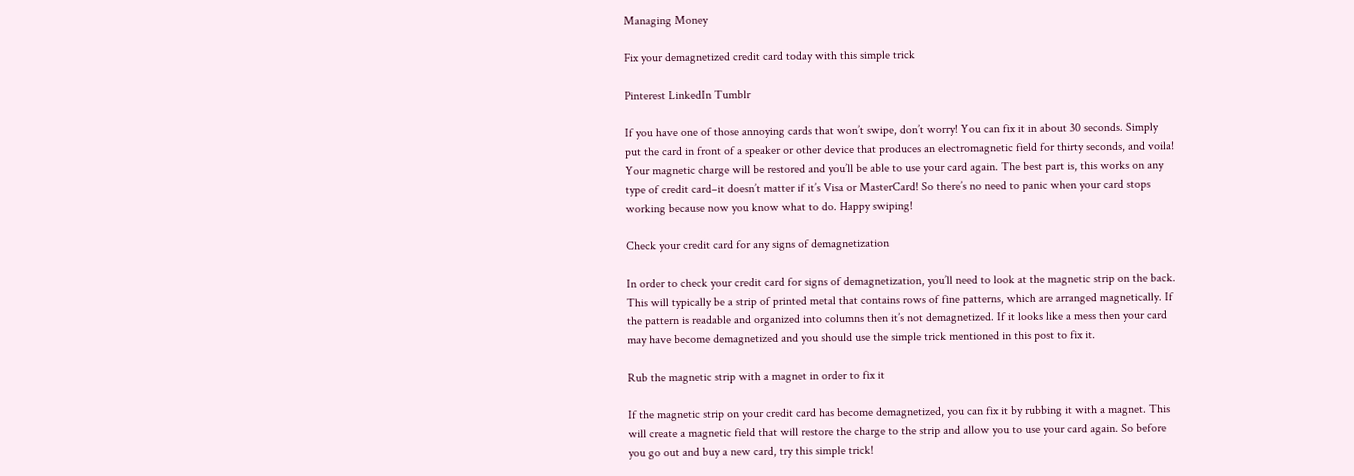Managing Money

Fix your demagnetized credit card today with this simple trick

Pinterest LinkedIn Tumblr

If you have one of those annoying cards that won’t swipe, don’t worry! You can fix it in about 30 seconds. Simply put the card in front of a speaker or other device that produces an electromagnetic field for thirty seconds, and voila! Your magnetic charge will be restored and you’ll be able to use your card again. The best part is, this works on any type of credit card–it doesn’t matter if it’s Visa or MasterCard! So there’s no need to panic when your card stops working because now you know what to do. Happy swiping!

Check your credit card for any signs of demagnetization

In order to check your credit card for signs of demagnetization, you’ll need to look at the magnetic strip on the back. This will typically be a strip of printed metal that contains rows of fine patterns, which are arranged magnetically. If the pattern is readable and organized into columns then it’s not demagnetized. If it looks like a mess then your card may have become demagnetized and you should use the simple trick mentioned in this post to fix it.

Rub the magnetic strip with a magnet in order to fix it

If the magnetic strip on your credit card has become demagnetized, you can fix it by rubbing it with a magnet. This will create a magnetic field that will restore the charge to the strip and allow you to use your card again. So before you go out and buy a new card, try this simple trick!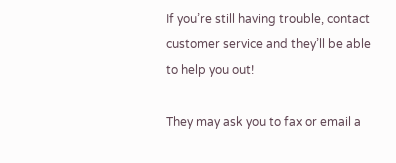If you’re still having trouble, contact customer service and they’ll be able to help you out!

They may ask you to fax or email a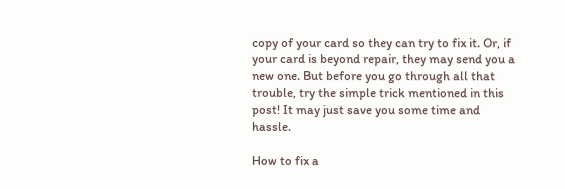copy of your card so they can try to fix it. Or, if your card is beyond repair, they may send you a new one. But before you go through all that trouble, try the simple trick mentioned in this post! It may just save you some time and hassle.

How to fix a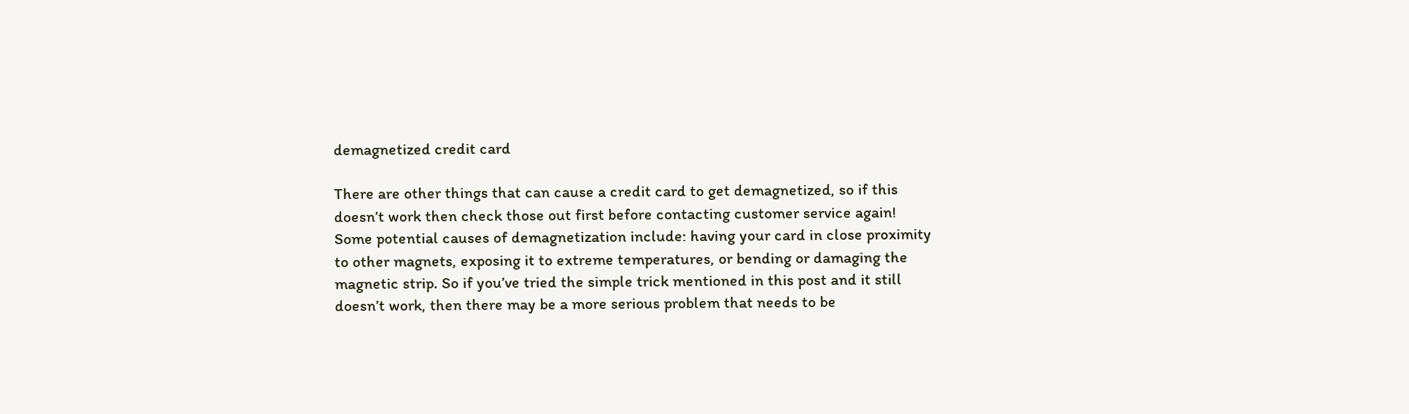demagnetized credit card

There are other things that can cause a credit card to get demagnetized, so if this doesn’t work then check those out first before contacting customer service again! Some potential causes of demagnetization include: having your card in close proximity to other magnets, exposing it to extreme temperatures, or bending or damaging the magnetic strip. So if you’ve tried the simple trick mentioned in this post and it still doesn’t work, then there may be a more serious problem that needs to be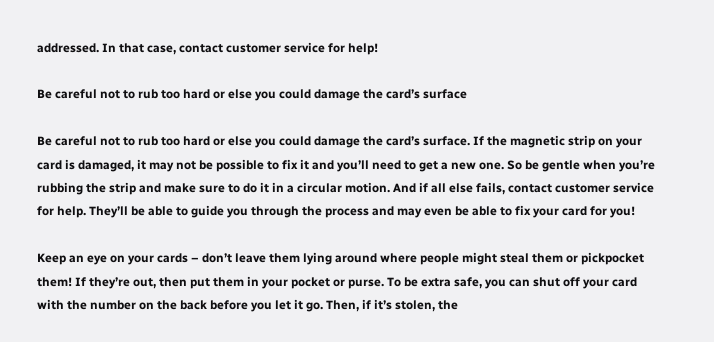addressed. In that case, contact customer service for help!

Be careful not to rub too hard or else you could damage the card’s surface

Be careful not to rub too hard or else you could damage the card’s surface. If the magnetic strip on your card is damaged, it may not be possible to fix it and you’ll need to get a new one. So be gentle when you’re rubbing the strip and make sure to do it in a circular motion. And if all else fails, contact customer service for help. They’ll be able to guide you through the process and may even be able to fix your card for you!

Keep an eye on your cards – don’t leave them lying around where people might steal them or pickpocket them! If they’re out, then put them in your pocket or purse. To be extra safe, you can shut off your card with the number on the back before you let it go. Then, if it’s stolen, the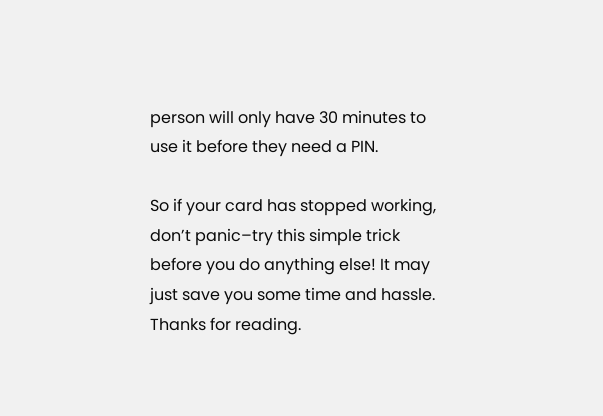person will only have 30 minutes to use it before they need a PIN.

So if your card has stopped working, don’t panic–try this simple trick before you do anything else! It may just save you some time and hassle. Thanks for reading.